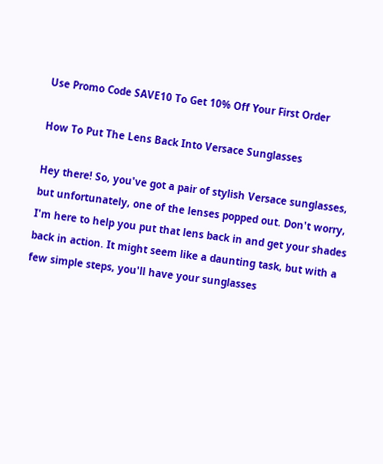Use Promo Code SAVE10 To Get 10% Off Your First Order

How To Put The Lens Back Into Versace Sunglasses

Hey there! So, you've got a pair of stylish Versace sunglasses, but unfortunately, one of the lenses popped out. Don't worry, I'm here to help you put that lens back in and get your shades back in action. It might seem like a daunting task, but with a few simple steps, you'll have your sunglasses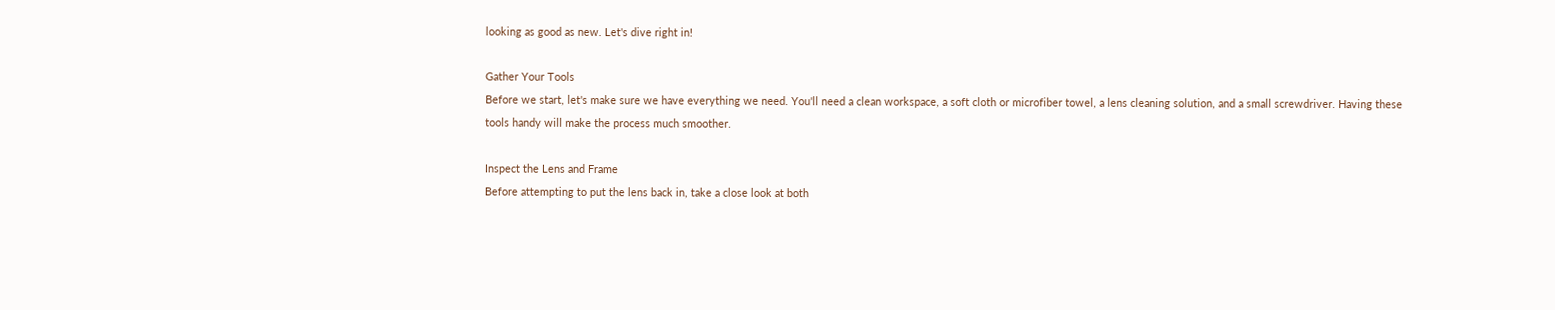looking as good as new. Let's dive right in!

Gather Your Tools
Before we start, let's make sure we have everything we need. You'll need a clean workspace, a soft cloth or microfiber towel, a lens cleaning solution, and a small screwdriver. Having these tools handy will make the process much smoother.

Inspect the Lens and Frame
Before attempting to put the lens back in, take a close look at both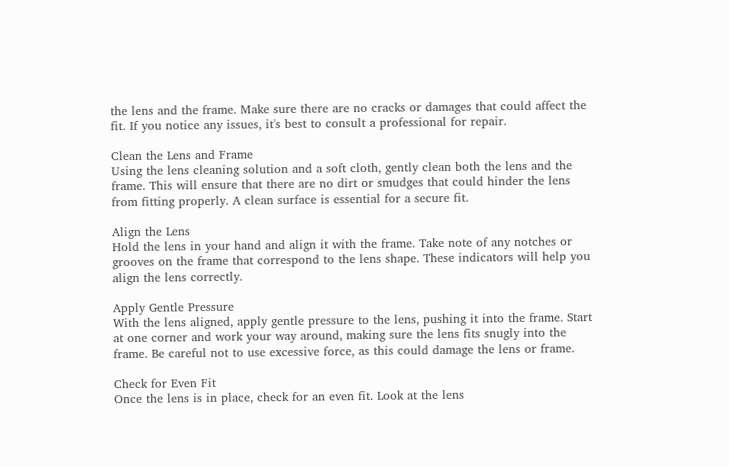the lens and the frame. Make sure there are no cracks or damages that could affect the fit. If you notice any issues, it's best to consult a professional for repair.

Clean the Lens and Frame
Using the lens cleaning solution and a soft cloth, gently clean both the lens and the frame. This will ensure that there are no dirt or smudges that could hinder the lens from fitting properly. A clean surface is essential for a secure fit.

Align the Lens
Hold the lens in your hand and align it with the frame. Take note of any notches or grooves on the frame that correspond to the lens shape. These indicators will help you align the lens correctly.

Apply Gentle Pressure
With the lens aligned, apply gentle pressure to the lens, pushing it into the frame. Start at one corner and work your way around, making sure the lens fits snugly into the frame. Be careful not to use excessive force, as this could damage the lens or frame.

Check for Even Fit
Once the lens is in place, check for an even fit. Look at the lens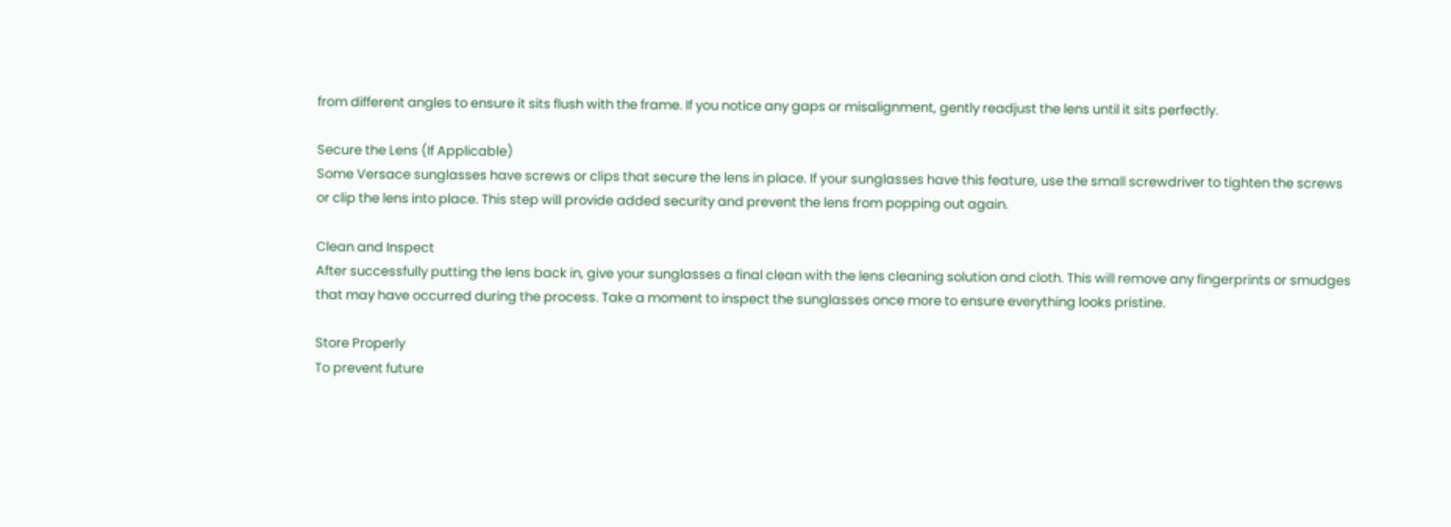from different angles to ensure it sits flush with the frame. If you notice any gaps or misalignment, gently readjust the lens until it sits perfectly.

Secure the Lens (If Applicable)
Some Versace sunglasses have screws or clips that secure the lens in place. If your sunglasses have this feature, use the small screwdriver to tighten the screws or clip the lens into place. This step will provide added security and prevent the lens from popping out again.

Clean and Inspect
After successfully putting the lens back in, give your sunglasses a final clean with the lens cleaning solution and cloth. This will remove any fingerprints or smudges that may have occurred during the process. Take a moment to inspect the sunglasses once more to ensure everything looks pristine.

Store Properly
To prevent future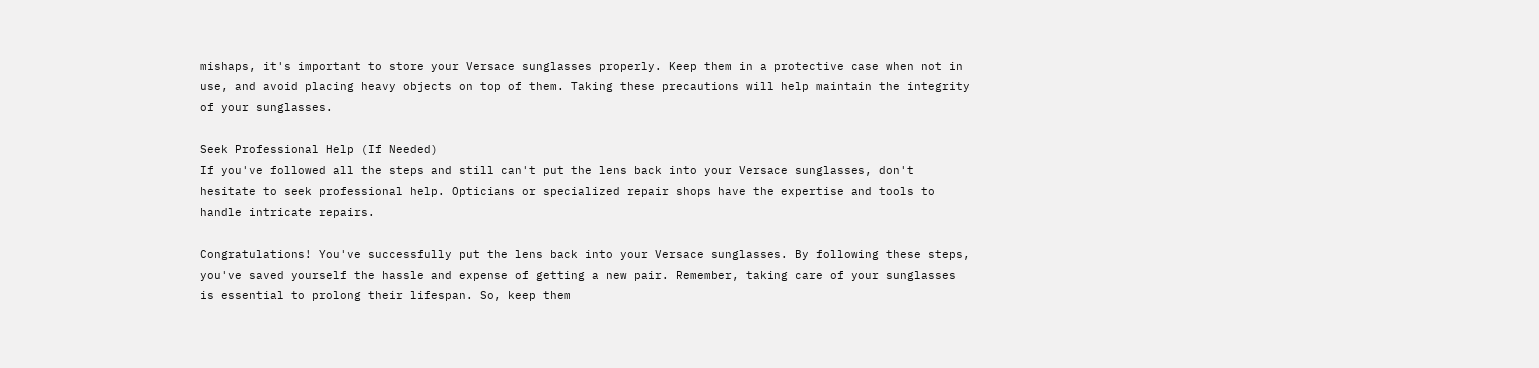mishaps, it's important to store your Versace sunglasses properly. Keep them in a protective case when not in use, and avoid placing heavy objects on top of them. Taking these precautions will help maintain the integrity of your sunglasses.

Seek Professional Help (If Needed)
If you've followed all the steps and still can't put the lens back into your Versace sunglasses, don't hesitate to seek professional help. Opticians or specialized repair shops have the expertise and tools to handle intricate repairs.

Congratulations! You've successfully put the lens back into your Versace sunglasses. By following these steps, you've saved yourself the hassle and expense of getting a new pair. Remember, taking care of your sunglasses is essential to prolong their lifespan. So, keep them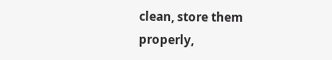clean, store them properly,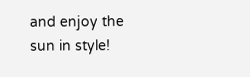and enjoy the sun in style!